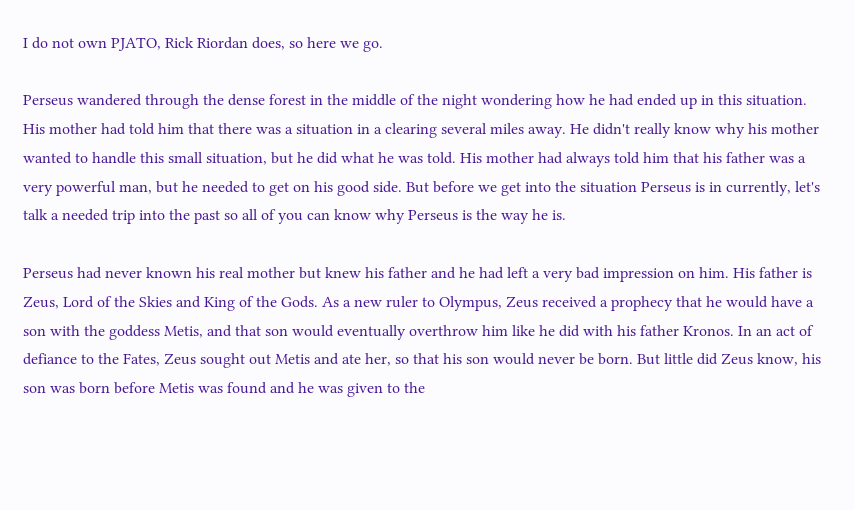I do not own PJATO, Rick Riordan does, so here we go.

Perseus wandered through the dense forest in the middle of the night wondering how he had ended up in this situation. His mother had told him that there was a situation in a clearing several miles away. He didn't really know why his mother wanted to handle this small situation, but he did what he was told. His mother had always told him that his father was a very powerful man, but he needed to get on his good side. But before we get into the situation Perseus is in currently, let's talk a needed trip into the past so all of you can know why Perseus is the way he is.

Perseus had never known his real mother but knew his father and he had left a very bad impression on him. His father is Zeus, Lord of the Skies and King of the Gods. As a new ruler to Olympus, Zeus received a prophecy that he would have a son with the goddess Metis, and that son would eventually overthrow him like he did with his father Kronos. In an act of defiance to the Fates, Zeus sought out Metis and ate her, so that his son would never be born. But little did Zeus know, his son was born before Metis was found and he was given to the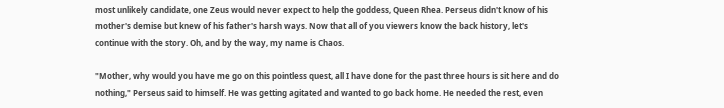most unlikely candidate, one Zeus would never expect to help the goddess, Queen Rhea. Perseus didn't know of his mother's demise but knew of his father's harsh ways. Now that all of you viewers know the back history, let's continue with the story. Oh, and by the way, my name is Chaos.

"Mother, why would you have me go on this pointless quest, all I have done for the past three hours is sit here and do nothing," Perseus said to himself. He was getting agitated and wanted to go back home. He needed the rest, even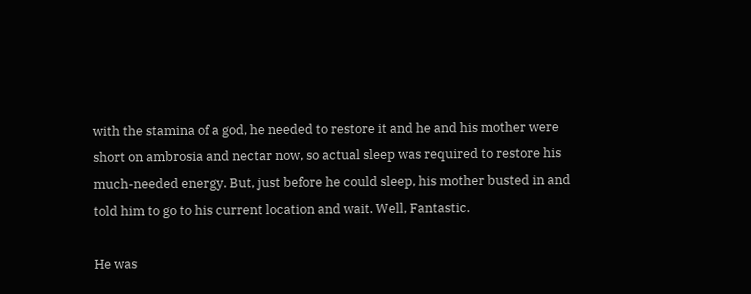with the stamina of a god, he needed to restore it and he and his mother were short on ambrosia and nectar now, so actual sleep was required to restore his much-needed energy. But, just before he could sleep, his mother busted in and told him to go to his current location and wait. Well, Fantastic.

He was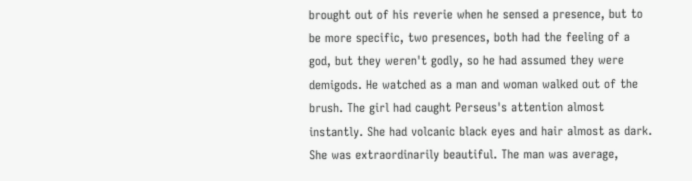brought out of his reverie when he sensed a presence, but to be more specific, two presences, both had the feeling of a god, but they weren't godly, so he had assumed they were demigods. He watched as a man and woman walked out of the brush. The girl had caught Perseus's attention almost instantly. She had volcanic black eyes and hair almost as dark. She was extraordinarily beautiful. The man was average,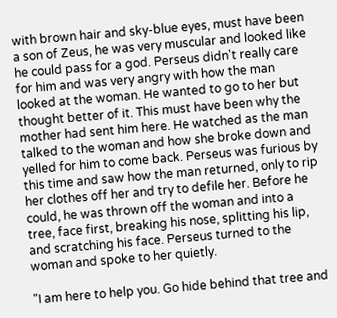with brown hair and sky-blue eyes, must have been a son of Zeus, he was very muscular and looked like he could pass for a god. Perseus didn't really care for him and was very angry with how the man looked at the woman. He wanted to go to her but thought better of it. This must have been why the mother had sent him here. He watched as the man talked to the woman and how she broke down and yelled for him to come back. Perseus was furious by this time and saw how the man returned, only to rip her clothes off her and try to defile her. Before he could, he was thrown off the woman and into a tree, face first, breaking his nose, splitting his lip, and scratching his face. Perseus turned to the woman and spoke to her quietly.

"I am here to help you. Go hide behind that tree and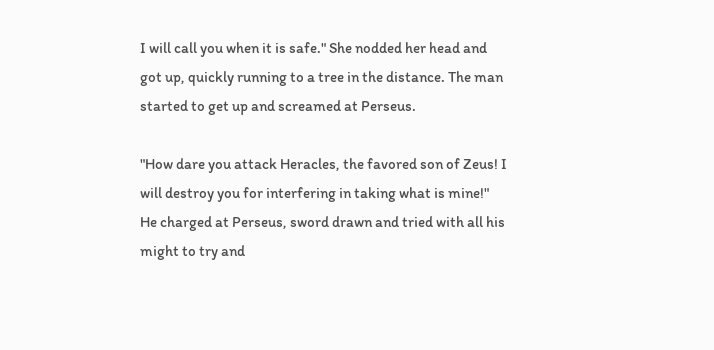I will call you when it is safe." She nodded her head and got up, quickly running to a tree in the distance. The man started to get up and screamed at Perseus.

"How dare you attack Heracles, the favored son of Zeus! I will destroy you for interfering in taking what is mine!" He charged at Perseus, sword drawn and tried with all his might to try and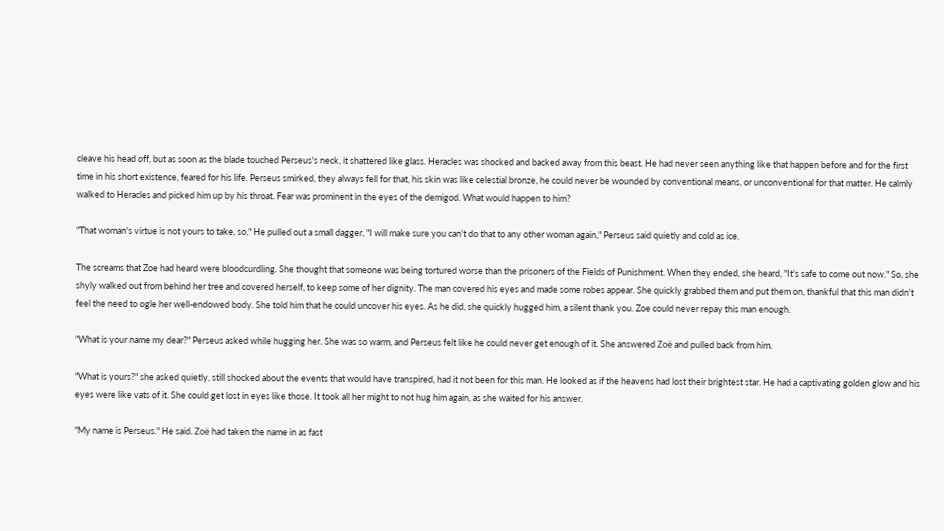cleave his head off, but as soon as the blade touched Perseus's neck, it shattered like glass. Heracles was shocked and backed away from this beast. He had never seen anything like that happen before and for the first time in his short existence, feared for his life. Perseus smirked, they always fell for that, his skin was like celestial bronze, he could never be wounded by conventional means, or unconventional for that matter. He calmly walked to Heracles and picked him up by his throat. Fear was prominent in the eyes of the demigod. What would happen to him?

"That woman's virtue is not yours to take, so," He pulled out a small dagger, "I will make sure you can't do that to any other woman again," Perseus said quietly and cold as ice.

The screams that Zoe had heard were bloodcurdling. She thought that someone was being tortured worse than the prisoners of the Fields of Punishment. When they ended, she heard, "It's safe to come out now." So, she shyly walked out from behind her tree and covered herself, to keep some of her dignity. The man covered his eyes and made some robes appear. She quickly grabbed them and put them on, thankful that this man didn't feel the need to ogle her well-endowed body. She told him that he could uncover his eyes. As he did, she quickly hugged him, a silent thank you. Zoe could never repay this man enough.

"What is your name my dear?" Perseus asked while hugging her. She was so warm, and Perseus felt like he could never get enough of it. She answered Zoë and pulled back from him.

"What is yours?" she asked quietly, still shocked about the events that would have transpired, had it not been for this man. He looked as if the heavens had lost their brightest star. He had a captivating golden glow and his eyes were like vats of it. She could get lost in eyes like those. It took all her might to not hug him again, as she waited for his answer.

"My name is Perseus." He said. Zoë had taken the name in as fast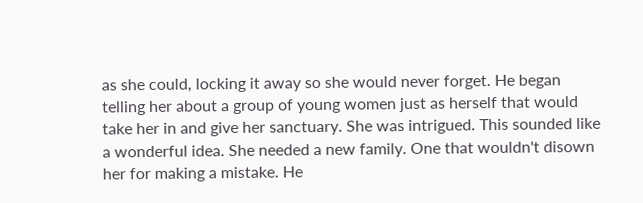as she could, locking it away so she would never forget. He began telling her about a group of young women just as herself that would take her in and give her sanctuary. She was intrigued. This sounded like a wonderful idea. She needed a new family. One that wouldn't disown her for making a mistake. He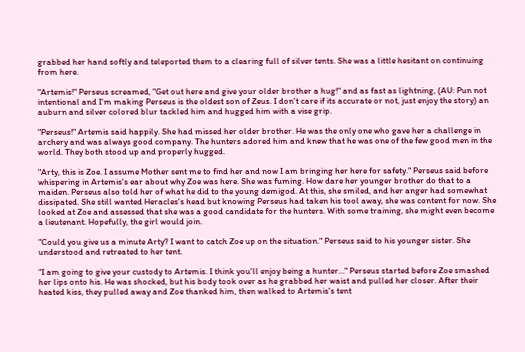grabbed her hand softly and teleported them to a clearing full of silver tents. She was a little hesitant on continuing from here.

"Artemis!" Perseus screamed, "Get out here and give your older brother a hug!" and as fast as lightning, (AU: Pun not intentional and I'm making Perseus is the oldest son of Zeus. I don't care if its accurate or not, just enjoy the story) an auburn and silver colored blur tackled him and hugged him with a vise grip.

"Perseus!" Artemis said happily. She had missed her older brother. He was the only one who gave her a challenge in archery and was always good company. The hunters adored him and knew that he was one of the few good men in the world. They both stood up and properly hugged.

"Arty, this is Zoe. I assume Mother sent me to find her and now I am bringing her here for safety." Perseus said before whispering in Artemis's ear about why Zoe was here. She was fuming. How dare her younger brother do that to a maiden. Perseus also told her of what he did to the young demigod. At this, she smiled, and her anger had somewhat dissipated. She still wanted Heracles's head but knowing Perseus had taken his tool away, she was content for now. She looked at Zoe and assessed that she was a good candidate for the hunters. With some training, she might even become a lieutenant. Hopefully, the girl would join.

"Could you give us a minute Arty? I want to catch Zoe up on the situation." Perseus said to his younger sister. She understood and retreated to her tent.

"I am going to give your custody to Artemis. I think you'll enjoy being a hunter…" Perseus started before Zoe smashed her lips onto his. He was shocked, but his body took over as he grabbed her waist and pulled her closer. After their heated kiss, they pulled away and Zoe thanked him, then walked to Artemis's tent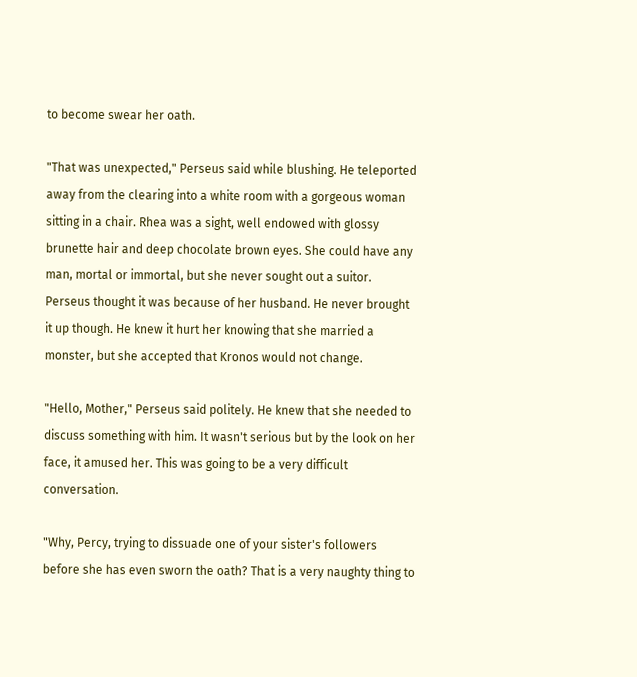to become swear her oath.

"That was unexpected," Perseus said while blushing. He teleported away from the clearing into a white room with a gorgeous woman sitting in a chair. Rhea was a sight, well endowed with glossy brunette hair and deep chocolate brown eyes. She could have any man, mortal or immortal, but she never sought out a suitor. Perseus thought it was because of her husband. He never brought it up though. He knew it hurt her knowing that she married a monster, but she accepted that Kronos would not change.

"Hello, Mother," Perseus said politely. He knew that she needed to discuss something with him. It wasn't serious but by the look on her face, it amused her. This was going to be a very difficult conversation.

"Why, Percy, trying to dissuade one of your sister's followers before she has even sworn the oath? That is a very naughty thing to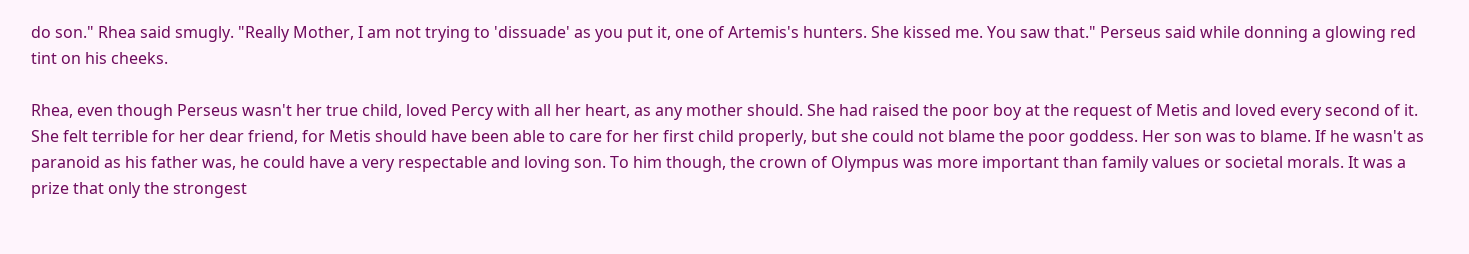do son." Rhea said smugly. "Really Mother, I am not trying to 'dissuade' as you put it, one of Artemis's hunters. She kissed me. You saw that." Perseus said while donning a glowing red tint on his cheeks.

Rhea, even though Perseus wasn't her true child, loved Percy with all her heart, as any mother should. She had raised the poor boy at the request of Metis and loved every second of it. She felt terrible for her dear friend, for Metis should have been able to care for her first child properly, but she could not blame the poor goddess. Her son was to blame. If he wasn't as paranoid as his father was, he could have a very respectable and loving son. To him though, the crown of Olympus was more important than family values or societal morals. It was a prize that only the strongest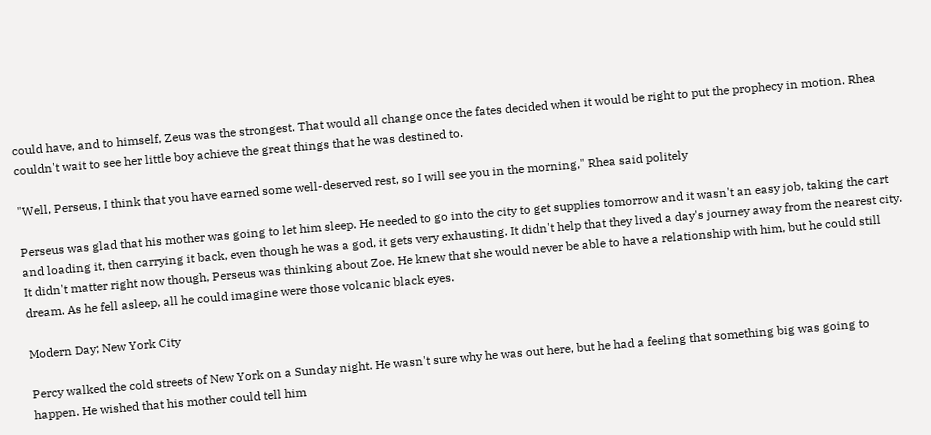could have, and to himself, Zeus was the strongest. That would all change once the fates decided when it would be right to put the prophecy in motion. Rhea couldn't wait to see her little boy achieve the great things that he was destined to.

"Well, Perseus, I think that you have earned some well-deserved rest, so I will see you in the morning," Rhea said politely

Perseus was glad that his mother was going to let him sleep. He needed to go into the city to get supplies tomorrow and it wasn't an easy job, taking the cart and loading it, then carrying it back, even though he was a god, it gets very exhausting. It didn't help that they lived a day's journey away from the nearest city. It didn't matter right now though, Perseus was thinking about Zoe. He knew that she would never be able to have a relationship with him, but he could still dream. As he fell asleep, all he could imagine were those volcanic black eyes.

Modern Day; New York City

Percy walked the cold streets of New York on a Sunday night. He wasn't sure why he was out here, but he had a feeling that something big was going to happen. He wished that his mother could tell him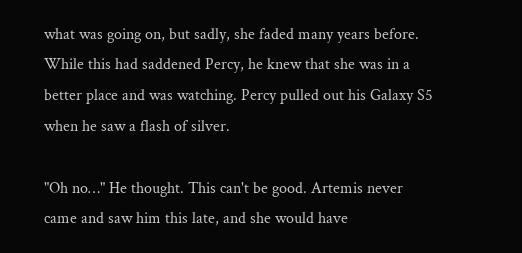what was going on, but sadly, she faded many years before. While this had saddened Percy, he knew that she was in a better place and was watching. Percy pulled out his Galaxy S5 when he saw a flash of silver.

"Oh no…" He thought. This can't be good. Artemis never came and saw him this late, and she would have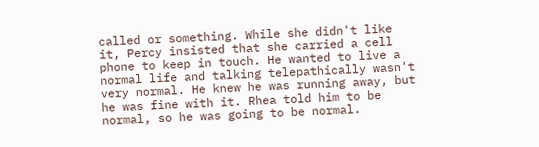called or something. While she didn't like it, Percy insisted that she carried a cell phone to keep in touch. He wanted to live a normal life and talking telepathically wasn't very normal. He knew he was running away, but he was fine with it. Rhea told him to be normal, so he was going to be normal.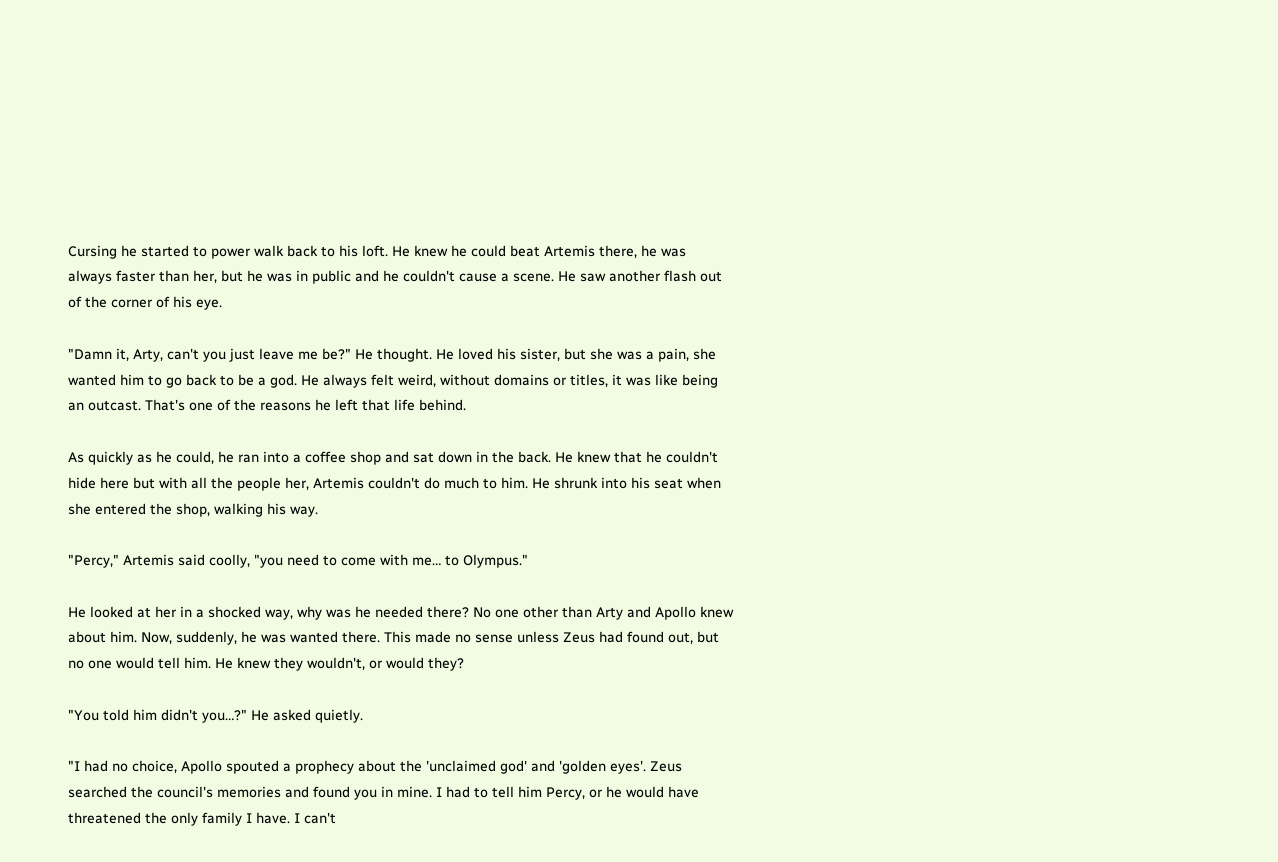Cursing he started to power walk back to his loft. He knew he could beat Artemis there, he was always faster than her, but he was in public and he couldn't cause a scene. He saw another flash out of the corner of his eye.

"Damn it, Arty, can't you just leave me be?" He thought. He loved his sister, but she was a pain, she wanted him to go back to be a god. He always felt weird, without domains or titles, it was like being an outcast. That's one of the reasons he left that life behind.

As quickly as he could, he ran into a coffee shop and sat down in the back. He knew that he couldn't hide here but with all the people her, Artemis couldn't do much to him. He shrunk into his seat when she entered the shop, walking his way.

"Percy," Artemis said coolly, "you need to come with me… to Olympus."

He looked at her in a shocked way, why was he needed there? No one other than Arty and Apollo knew about him. Now, suddenly, he was wanted there. This made no sense unless Zeus had found out, but no one would tell him. He knew they wouldn't, or would they?

"You told him didn't you…?" He asked quietly.

"I had no choice, Apollo spouted a prophecy about the 'unclaimed god' and 'golden eyes'. Zeus searched the council's memories and found you in mine. I had to tell him Percy, or he would have threatened the only family I have. I can't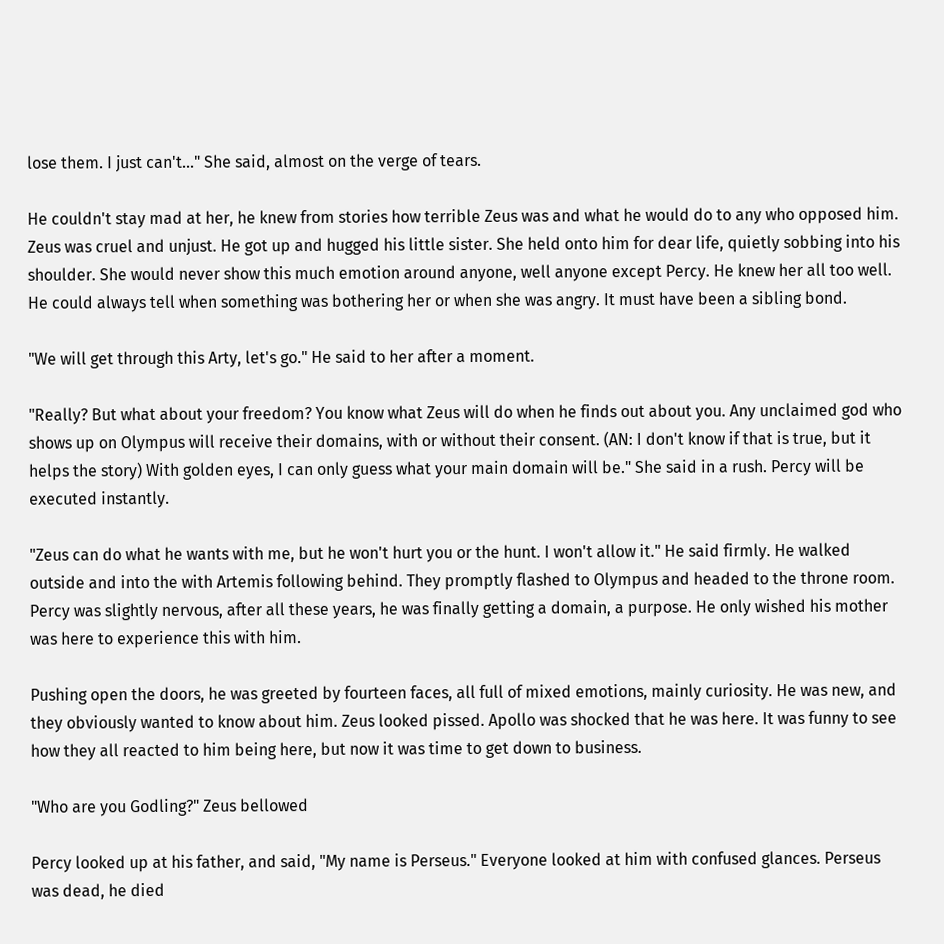lose them. I just can't…" She said, almost on the verge of tears.

He couldn't stay mad at her, he knew from stories how terrible Zeus was and what he would do to any who opposed him. Zeus was cruel and unjust. He got up and hugged his little sister. She held onto him for dear life, quietly sobbing into his shoulder. She would never show this much emotion around anyone, well anyone except Percy. He knew her all too well. He could always tell when something was bothering her or when she was angry. It must have been a sibling bond.

"We will get through this Arty, let's go." He said to her after a moment.

"Really? But what about your freedom? You know what Zeus will do when he finds out about you. Any unclaimed god who shows up on Olympus will receive their domains, with or without their consent. (AN: I don't know if that is true, but it helps the story) With golden eyes, I can only guess what your main domain will be." She said in a rush. Percy will be executed instantly.

"Zeus can do what he wants with me, but he won't hurt you or the hunt. I won't allow it." He said firmly. He walked outside and into the with Artemis following behind. They promptly flashed to Olympus and headed to the throne room. Percy was slightly nervous, after all these years, he was finally getting a domain, a purpose. He only wished his mother was here to experience this with him.

Pushing open the doors, he was greeted by fourteen faces, all full of mixed emotions, mainly curiosity. He was new, and they obviously wanted to know about him. Zeus looked pissed. Apollo was shocked that he was here. It was funny to see how they all reacted to him being here, but now it was time to get down to business.

"Who are you Godling?" Zeus bellowed

Percy looked up at his father, and said, "My name is Perseus." Everyone looked at him with confused glances. Perseus was dead, he died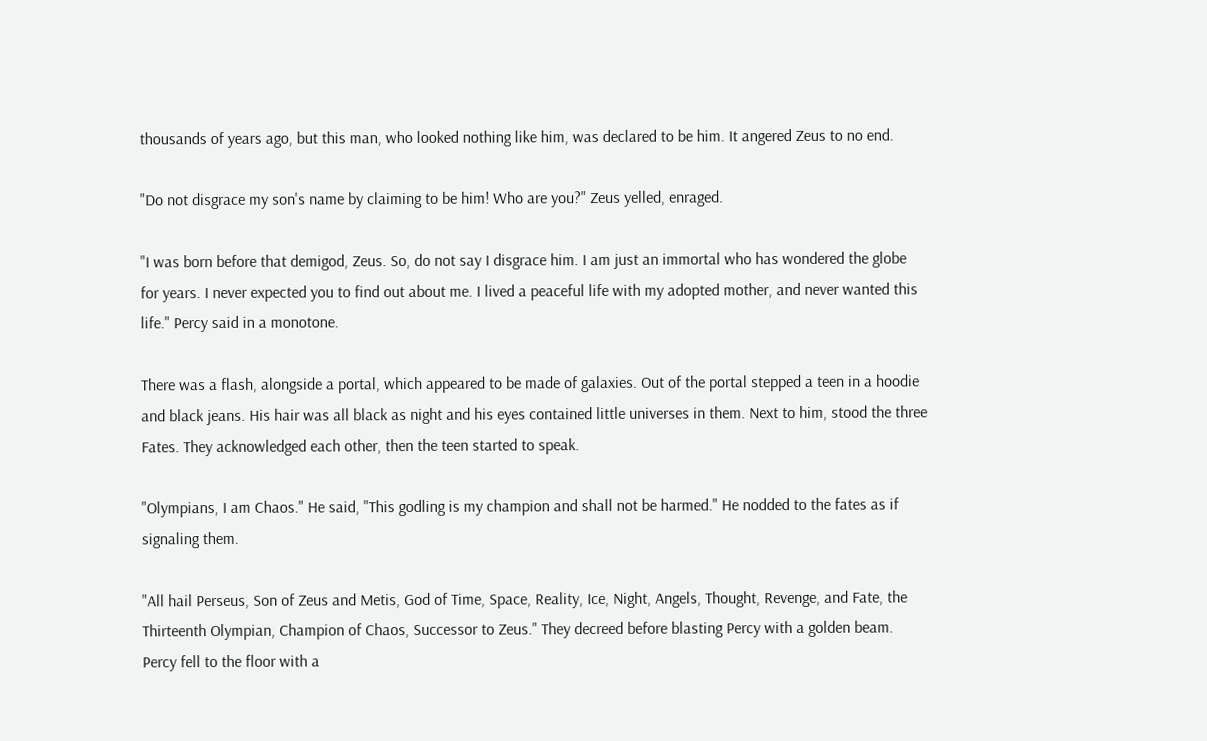thousands of years ago, but this man, who looked nothing like him, was declared to be him. It angered Zeus to no end.

"Do not disgrace my son's name by claiming to be him! Who are you?" Zeus yelled, enraged.

"I was born before that demigod, Zeus. So, do not say I disgrace him. I am just an immortal who has wondered the globe for years. I never expected you to find out about me. I lived a peaceful life with my adopted mother, and never wanted this life." Percy said in a monotone.

There was a flash, alongside a portal, which appeared to be made of galaxies. Out of the portal stepped a teen in a hoodie and black jeans. His hair was all black as night and his eyes contained little universes in them. Next to him, stood the three Fates. They acknowledged each other, then the teen started to speak.

"Olympians, I am Chaos." He said, "This godling is my champion and shall not be harmed." He nodded to the fates as if signaling them.

"All hail Perseus, Son of Zeus and Metis, God of Time, Space, Reality, Ice, Night, Angels, Thought, Revenge, and Fate, the Thirteenth Olympian, Champion of Chaos, Successor to Zeus." They decreed before blasting Percy with a golden beam. Percy fell to the floor with a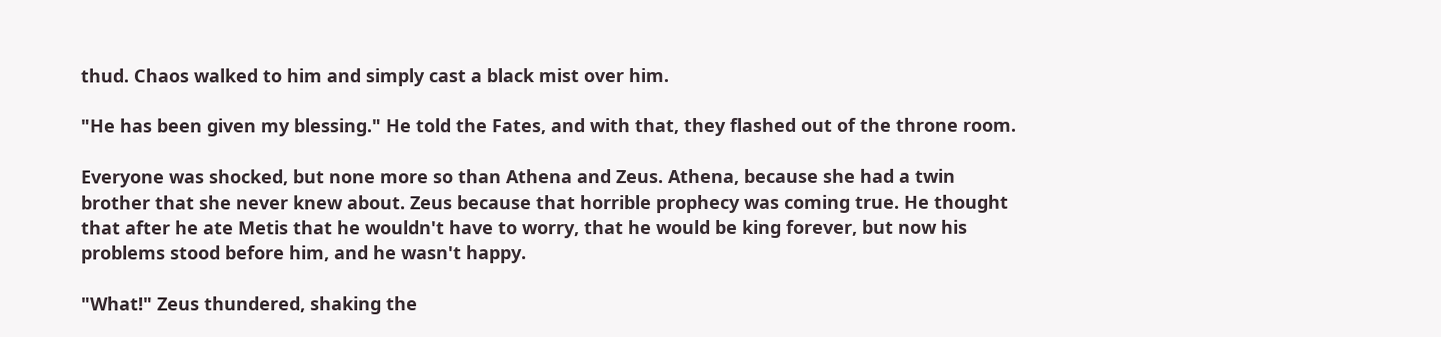thud. Chaos walked to him and simply cast a black mist over him.

"He has been given my blessing." He told the Fates, and with that, they flashed out of the throne room.

Everyone was shocked, but none more so than Athena and Zeus. Athena, because she had a twin brother that she never knew about. Zeus because that horrible prophecy was coming true. He thought that after he ate Metis that he wouldn't have to worry, that he would be king forever, but now his problems stood before him, and he wasn't happy.

"What!" Zeus thundered, shaking the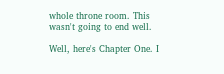whole throne room. This wasn't going to end well.

Well, here's Chapter One. I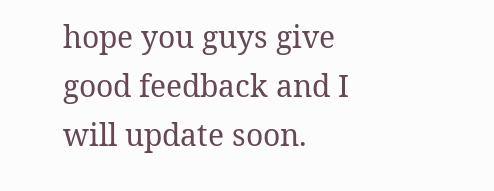hope you guys give good feedback and I will update soon.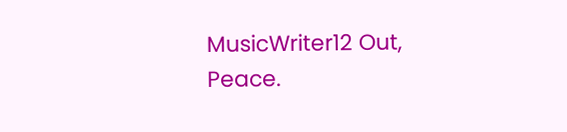MusicWriter12 Out, Peace.